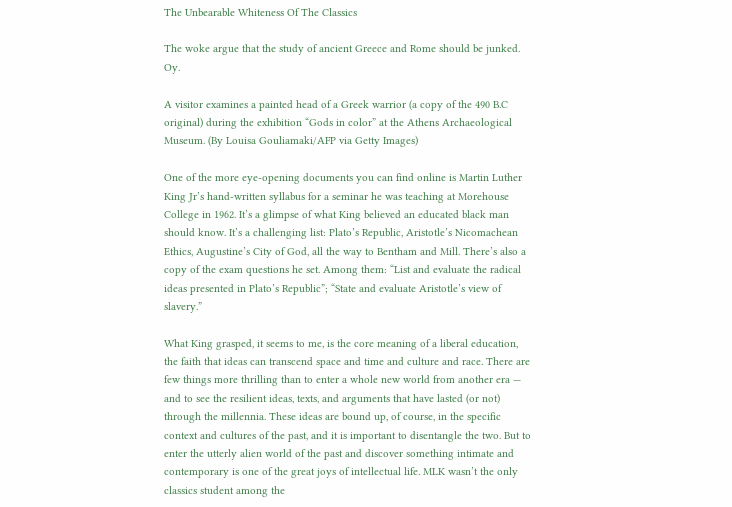The Unbearable Whiteness Of The Classics

The woke argue that the study of ancient Greece and Rome should be junked. Oy.

A visitor examines a painted head of a Greek warrior (a copy of the 490 B.C original) during the exhibition “Gods in color” at the Athens Archaeological Museum. (By Louisa Gouliamaki/AFP via Getty Images)

One of the more eye-opening documents you can find online is Martin Luther King Jr’s hand-written syllabus for a seminar he was teaching at Morehouse College in 1962. It’s a glimpse of what King believed an educated black man should know. It’s a challenging list: Plato’s Republic, Aristotle’s Nicomachean Ethics, Augustine’s City of God, all the way to Bentham and Mill. There’s also a copy of the exam questions he set. Among them: “List and evaluate the radical ideas presented in Plato’s Republic”; “State and evaluate Aristotle’s view of slavery.”

What King grasped, it seems to me, is the core meaning of a liberal education, the faith that ideas can transcend space and time and culture and race. There are few things more thrilling than to enter a whole new world from another era — and to see the resilient ideas, texts, and arguments that have lasted (or not) through the millennia. These ideas are bound up, of course, in the specific context and cultures of the past, and it is important to disentangle the two. But to enter the utterly alien world of the past and discover something intimate and contemporary is one of the great joys of intellectual life. MLK wasn’t the only classics student among the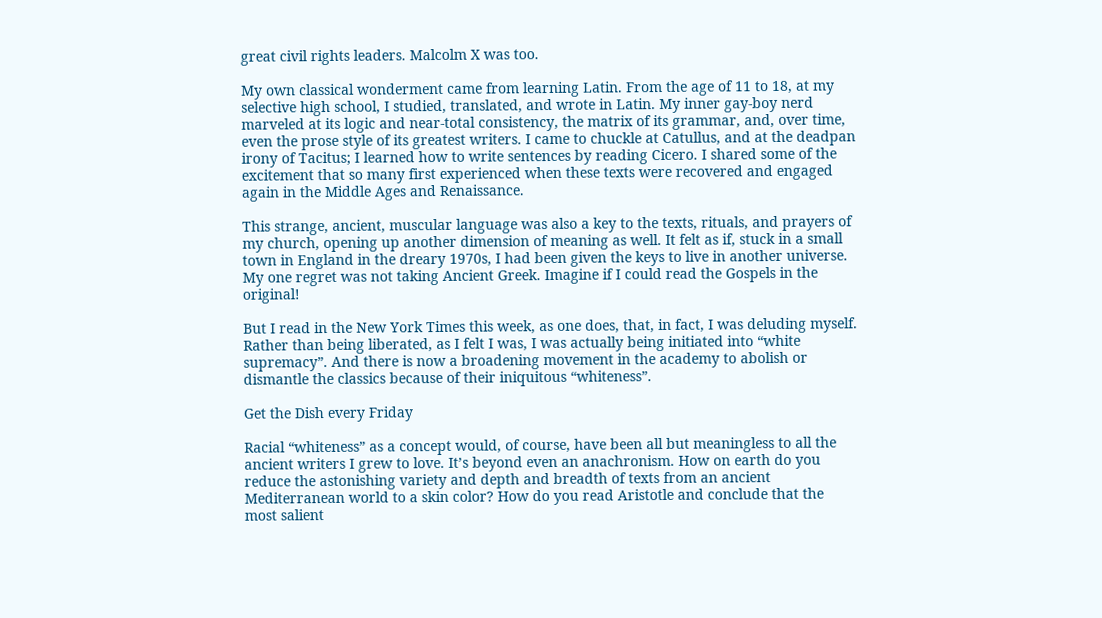great civil rights leaders. Malcolm X was too.

My own classical wonderment came from learning Latin. From the age of 11 to 18, at my selective high school, I studied, translated, and wrote in Latin. My inner gay-boy nerd marveled at its logic and near-total consistency, the matrix of its grammar, and, over time, even the prose style of its greatest writers. I came to chuckle at Catullus, and at the deadpan irony of Tacitus; I learned how to write sentences by reading Cicero. I shared some of the excitement that so many first experienced when these texts were recovered and engaged again in the Middle Ages and Renaissance.

This strange, ancient, muscular language was also a key to the texts, rituals, and prayers of my church, opening up another dimension of meaning as well. It felt as if, stuck in a small town in England in the dreary 1970s, I had been given the keys to live in another universe. My one regret was not taking Ancient Greek. Imagine if I could read the Gospels in the original!

But I read in the New York Times this week, as one does, that, in fact, I was deluding myself. Rather than being liberated, as I felt I was, I was actually being initiated into “white supremacy”. And there is now a broadening movement in the academy to abolish or dismantle the classics because of their iniquitous “whiteness”.

Get the Dish every Friday

Racial “whiteness” as a concept would, of course, have been all but meaningless to all the ancient writers I grew to love. It’s beyond even an anachronism. How on earth do you reduce the astonishing variety and depth and breadth of texts from an ancient Mediterranean world to a skin color? How do you read Aristotle and conclude that the most salient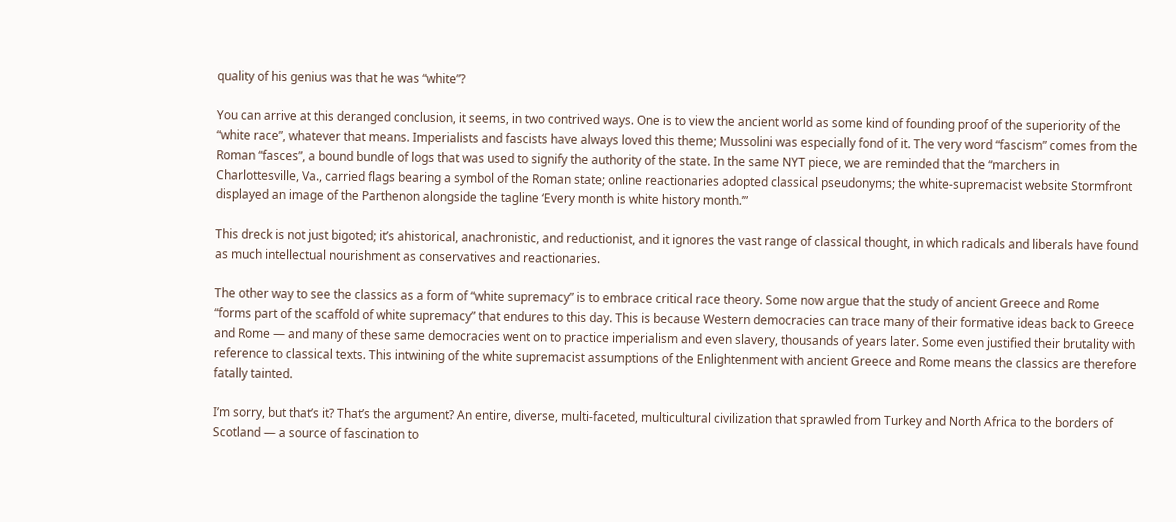quality of his genius was that he was “white”?

You can arrive at this deranged conclusion, it seems, in two contrived ways. One is to view the ancient world as some kind of founding proof of the superiority of the “white race”, whatever that means. Imperialists and fascists have always loved this theme; Mussolini was especially fond of it. The very word “fascism” comes from the Roman “fasces”, a bound bundle of logs that was used to signify the authority of the state. In the same NYT piece, we are reminded that the “marchers in Charlottesville, Va., carried flags bearing a symbol of the Roman state; online reactionaries adopted classical pseudonyms; the white-supremacist website Stormfront displayed an image of the Parthenon alongside the tagline ‘Every month is white history month.’”

This dreck is not just bigoted; it’s ahistorical, anachronistic, and reductionist, and it ignores the vast range of classical thought, in which radicals and liberals have found as much intellectual nourishment as conservatives and reactionaries.

The other way to see the classics as a form of “white supremacy” is to embrace critical race theory. Some now argue that the study of ancient Greece and Rome “forms part of the scaffold of white supremacy” that endures to this day. This is because Western democracies can trace many of their formative ideas back to Greece and Rome — and many of these same democracies went on to practice imperialism and even slavery, thousands of years later. Some even justified their brutality with reference to classical texts. This intwining of the white supremacist assumptions of the Enlightenment with ancient Greece and Rome means the classics are therefore fatally tainted.

I’m sorry, but that’s it? That’s the argument? An entire, diverse, multi-faceted, multicultural civilization that sprawled from Turkey and North Africa to the borders of Scotland — a source of fascination to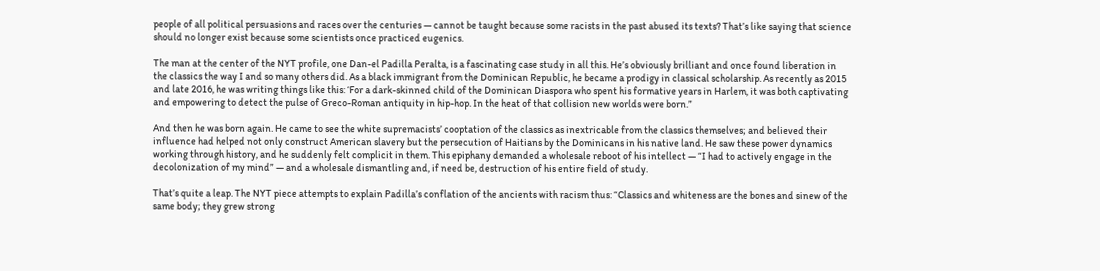people of all political persuasions and races over the centuries — cannot be taught because some racists in the past abused its texts? That’s like saying that science should no longer exist because some scientists once practiced eugenics.

The man at the center of the NYT profile, one Dan-el Padilla Peralta, is a fascinating case study in all this. He’s obviously brilliant and once found liberation in the classics the way I and so many others did. As a black immigrant from the Dominican Republic, he became a prodigy in classical scholarship. As recently as 2015 and late 2016, he was writing things like this: ‘For a dark-skinned child of the Dominican Diaspora who spent his formative years in Harlem, it was both captivating and empowering to detect the pulse of Greco-Roman antiquity in hip-hop. In the heat of that collision new worlds were born.”

And then he was born again. He came to see the white supremacists’ cooptation of the classics as inextricable from the classics themselves; and believed their influence had helped not only construct American slavery but the persecution of Haitians by the Dominicans in his native land. He saw these power dynamics working through history, and he suddenly felt complicit in them. This epiphany demanded a wholesale reboot of his intellect — “I had to actively engage in the decolonization of my mind” — and a wholesale dismantling and, if need be, destruction of his entire field of study.

That’s quite a leap. The NYT piece attempts to explain Padilla’s conflation of the ancients with racism thus: “Classics and whiteness are the bones and sinew of the same body; they grew strong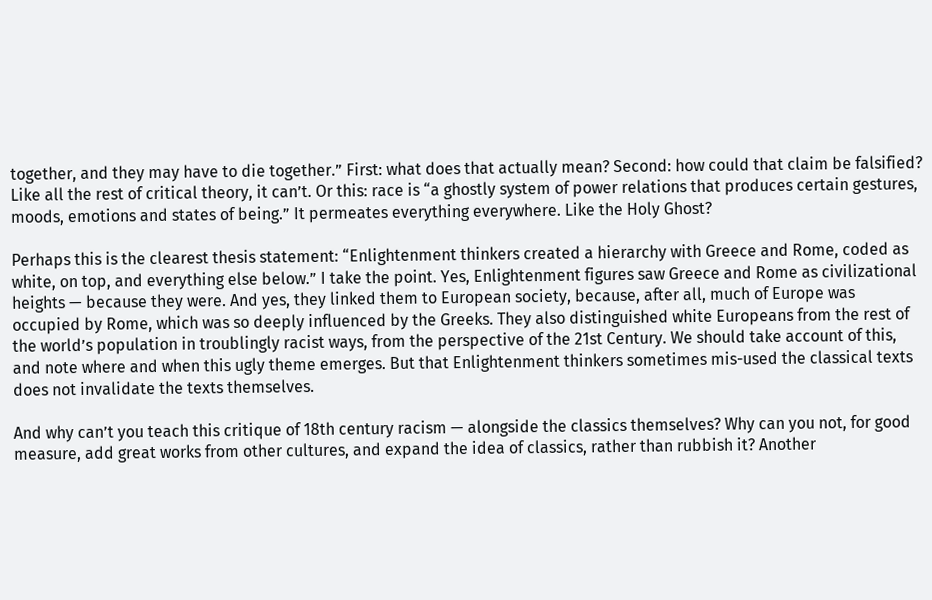together, and they may have to die together.” First: what does that actually mean? Second: how could that claim be falsified? Like all the rest of critical theory, it can’t. Or this: race is “a ghostly system of power relations that produces certain gestures, moods, emotions and states of being.” It permeates everything everywhere. Like the Holy Ghost?

Perhaps this is the clearest thesis statement: “Enlightenment thinkers created a hierarchy with Greece and Rome, coded as white, on top, and everything else below.” I take the point. Yes, Enlightenment figures saw Greece and Rome as civilizational heights — because they were. And yes, they linked them to European society, because, after all, much of Europe was occupied by Rome, which was so deeply influenced by the Greeks. They also distinguished white Europeans from the rest of the world’s population in troublingly racist ways, from the perspective of the 21st Century. We should take account of this, and note where and when this ugly theme emerges. But that Enlightenment thinkers sometimes mis-used the classical texts does not invalidate the texts themselves.

And why can’t you teach this critique of 18th century racism — alongside the classics themselves? Why can you not, for good measure, add great works from other cultures, and expand the idea of classics, rather than rubbish it? Another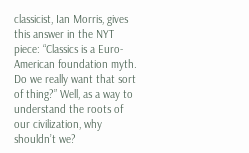classicist, Ian Morris, gives this answer in the NYT piece: “Classics is a Euro-American foundation myth. Do we really want that sort of thing?” Well, as a way to understand the roots of our civilization, why shouldn’t we?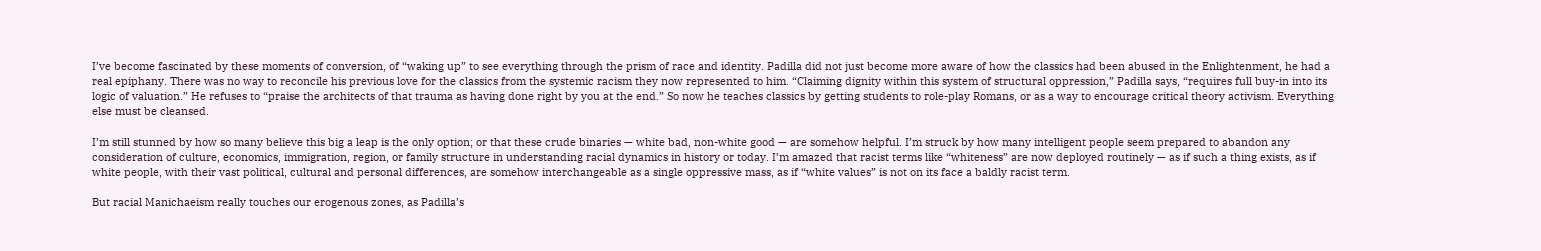I’ve become fascinated by these moments of conversion, of “waking up” to see everything through the prism of race and identity. Padilla did not just become more aware of how the classics had been abused in the Enlightenment, he had a real epiphany. There was no way to reconcile his previous love for the classics from the systemic racism they now represented to him. “Claiming dignity within this system of structural oppression,” Padilla says, “requires full buy-in into its logic of valuation.” He refuses to “praise the architects of that trauma as having done right by you at the end.” So now he teaches classics by getting students to role-play Romans, or as a way to encourage critical theory activism. Everything else must be cleansed.

I’m still stunned by how so many believe this big a leap is the only option; or that these crude binaries — white bad, non-white good — are somehow helpful. I’m struck by how many intelligent people seem prepared to abandon any consideration of culture, economics, immigration, region, or family structure in understanding racial dynamics in history or today. I’m amazed that racist terms like “whiteness” are now deployed routinely — as if such a thing exists, as if white people, with their vast political, cultural and personal differences, are somehow interchangeable as a single oppressive mass, as if “white values” is not on its face a baldly racist term.

But racial Manichaeism really touches our erogenous zones, as Padilla’s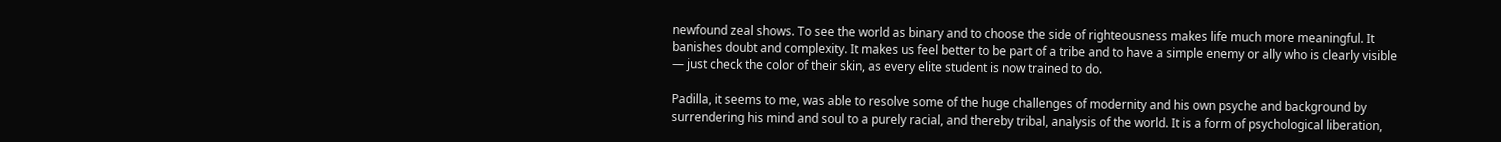newfound zeal shows. To see the world as binary and to choose the side of righteousness makes life much more meaningful. It banishes doubt and complexity. It makes us feel better to be part of a tribe and to have a simple enemy or ally who is clearly visible — just check the color of their skin, as every elite student is now trained to do.

Padilla, it seems to me, was able to resolve some of the huge challenges of modernity and his own psyche and background by surrendering his mind and soul to a purely racial, and thereby tribal, analysis of the world. It is a form of psychological liberation,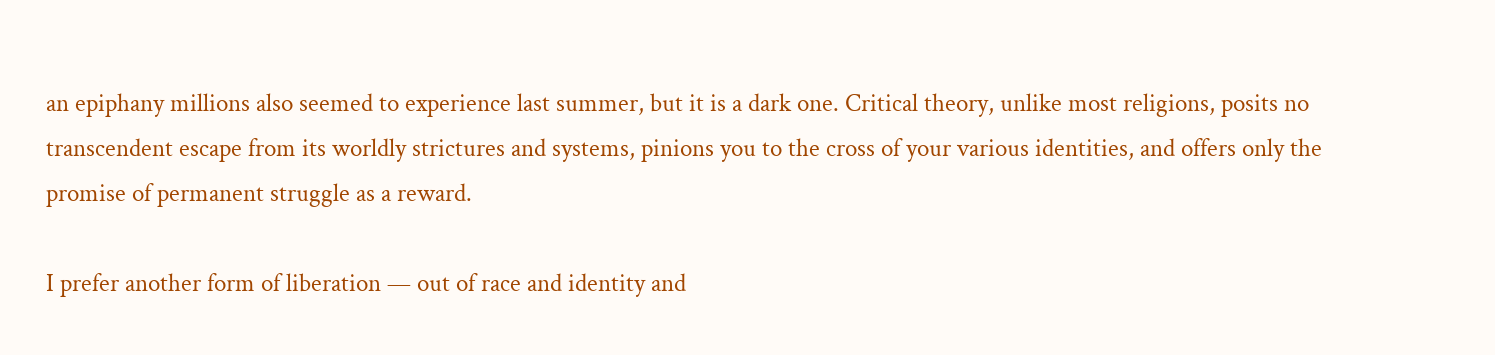an epiphany millions also seemed to experience last summer, but it is a dark one. Critical theory, unlike most religions, posits no transcendent escape from its worldly strictures and systems, pinions you to the cross of your various identities, and offers only the promise of permanent struggle as a reward.

I prefer another form of liberation — out of race and identity and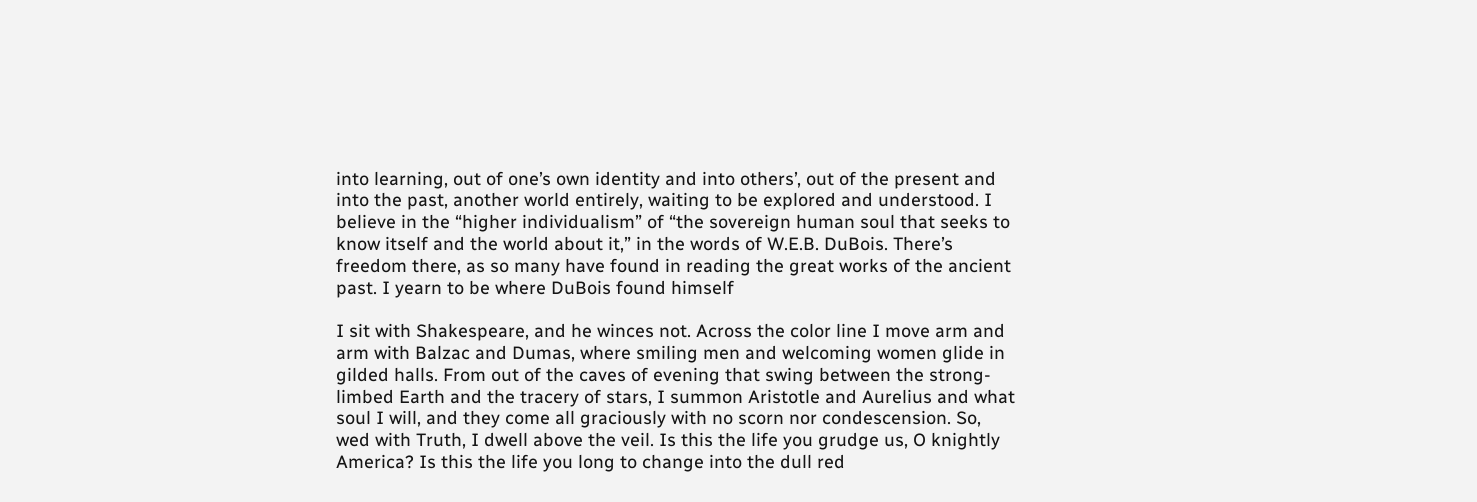into learning, out of one’s own identity and into others’, out of the present and into the past, another world entirely, waiting to be explored and understood. I believe in the “higher individualism” of “the sovereign human soul that seeks to know itself and the world about it,” in the words of W.E.B. DuBois. There’s freedom there, as so many have found in reading the great works of the ancient past. I yearn to be where DuBois found himself

I sit with Shakespeare, and he winces not. Across the color line I move arm and arm with Balzac and Dumas, where smiling men and welcoming women glide in gilded halls. From out of the caves of evening that swing between the strong-limbed Earth and the tracery of stars, I summon Aristotle and Aurelius and what soul I will, and they come all graciously with no scorn nor condescension. So, wed with Truth, I dwell above the veil. Is this the life you grudge us, O knightly America? Is this the life you long to change into the dull red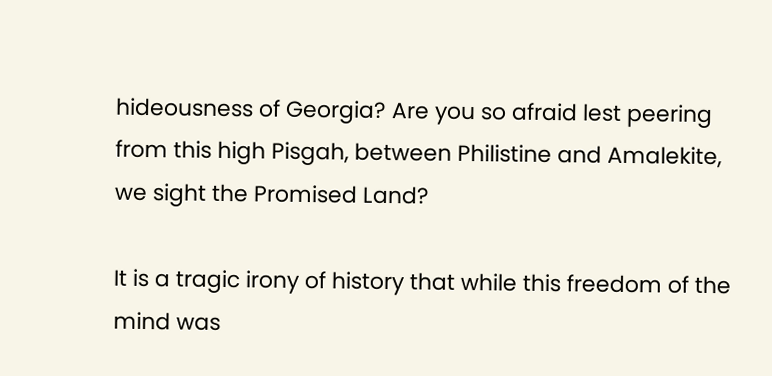hideousness of Georgia? Are you so afraid lest peering from this high Pisgah, between Philistine and Amalekite, we sight the Promised Land?

It is a tragic irony of history that while this freedom of the mind was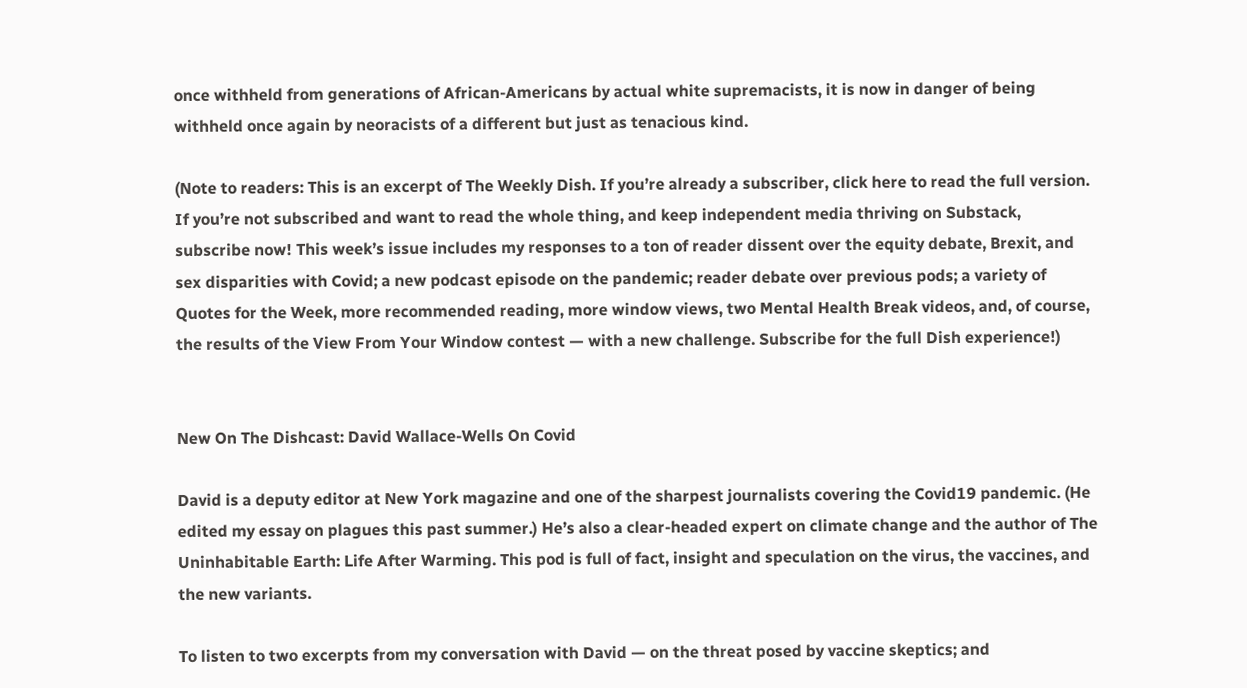once withheld from generations of African-Americans by actual white supremacists, it is now in danger of being withheld once again by neoracists of a different but just as tenacious kind.

(Note to readers: This is an excerpt of The Weekly Dish. If you’re already a subscriber, click here to read the full version. If you’re not subscribed and want to read the whole thing, and keep independent media thriving on Substack, subscribe now! This week’s issue includes my responses to a ton of reader dissent over the equity debate, Brexit, and sex disparities with Covid; a new podcast episode on the pandemic; reader debate over previous pods; a variety of Quotes for the Week, more recommended reading, more window views, two Mental Health Break videos, and, of course, the results of the View From Your Window contest — with a new challenge. Subscribe for the full Dish experience!)


New On The Dishcast: David Wallace-Wells On Covid

David is a deputy editor at New York magazine and one of the sharpest journalists covering the Covid19 pandemic. (He edited my essay on plagues this past summer.) He’s also a clear-headed expert on climate change and the author of The Uninhabitable Earth: Life After Warming. This pod is full of fact, insight and speculation on the virus, the vaccines, and the new variants.

To listen to two excerpts from my conversation with David — on the threat posed by vaccine skeptics; and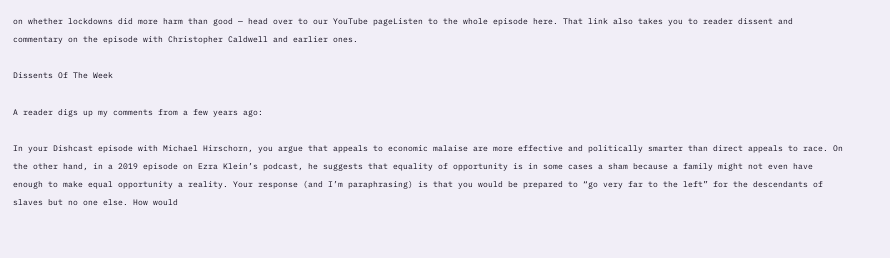on whether lockdowns did more harm than good — head over to our YouTube pageListen to the whole episode here. That link also takes you to reader dissent and commentary on the episode with Christopher Caldwell and earlier ones.

Dissents Of The Week

A reader digs up my comments from a few years ago:

In your Dishcast episode with Michael Hirschorn, you argue that appeals to economic malaise are more effective and politically smarter than direct appeals to race. On the other hand, in a 2019 episode on Ezra Klein’s podcast, he suggests that equality of opportunity is in some cases a sham because a family might not even have enough to make equal opportunity a reality. Your response (and I’m paraphrasing) is that you would be prepared to “go very far to the left” for the descendants of slaves but no one else. How would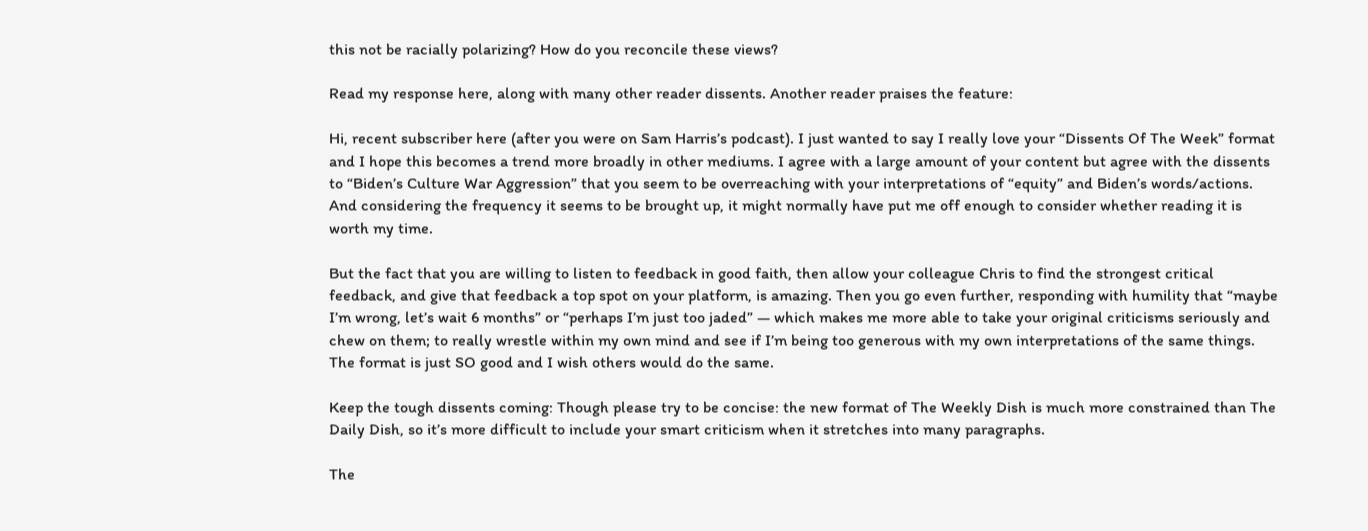this not be racially polarizing? How do you reconcile these views?

Read my response here, along with many other reader dissents. Another reader praises the feature:

Hi, recent subscriber here (after you were on Sam Harris’s podcast). I just wanted to say I really love your “Dissents Of The Week” format and I hope this becomes a trend more broadly in other mediums. I agree with a large amount of your content but agree with the dissents to “Biden’s Culture War Aggression” that you seem to be overreaching with your interpretations of “equity” and Biden’s words/actions. And considering the frequency it seems to be brought up, it might normally have put me off enough to consider whether reading it is worth my time.

But the fact that you are willing to listen to feedback in good faith, then allow your colleague Chris to find the strongest critical feedback, and give that feedback a top spot on your platform, is amazing. Then you go even further, responding with humility that “maybe I’m wrong, let’s wait 6 months” or “perhaps I’m just too jaded” — which makes me more able to take your original criticisms seriously and chew on them; to really wrestle within my own mind and see if I’m being too generous with my own interpretations of the same things. The format is just SO good and I wish others would do the same.

Keep the tough dissents coming: Though please try to be concise: the new format of The Weekly Dish is much more constrained than The Daily Dish, so it’s more difficult to include your smart criticism when it stretches into many paragraphs.

The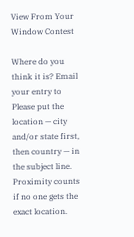View From Your Window Contest

Where do you think it is? Email your entry to Please put the location — city and/or state first, then country — in the subject line. Proximity counts if no one gets the exact location.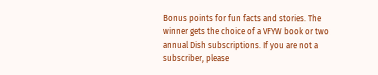Bonus points for fun facts and stories. The winner gets the choice of a VFYW book or two annual Dish subscriptions. If you are not a subscriber, please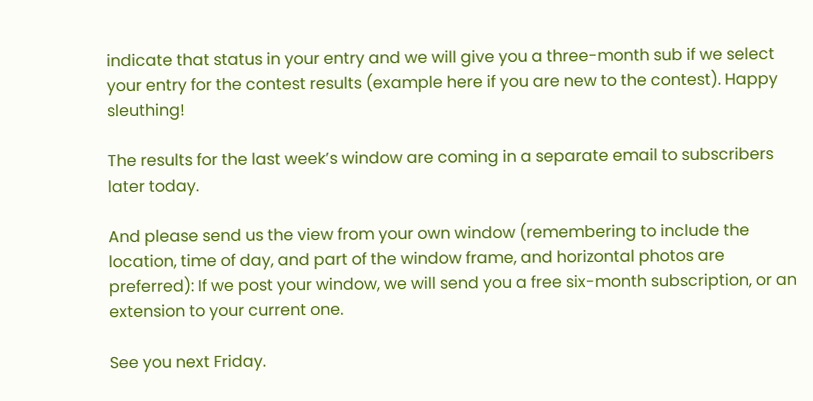indicate that status in your entry and we will give you a three-month sub if we select your entry for the contest results (example here if you are new to the contest). Happy sleuthing!

The results for the last week’s window are coming in a separate email to subscribers later today.

And please send us the view from your own window (remembering to include the location, time of day, and part of the window frame, and horizontal photos are preferred): If we post your window, we will send you a free six-month subscription, or an extension to your current one.

See you next Friday.